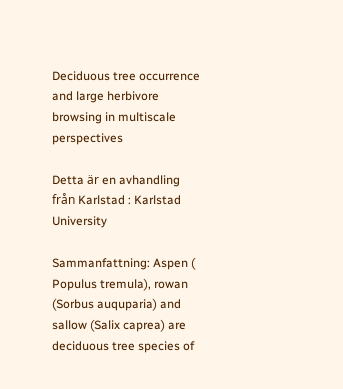Deciduous tree occurrence and large herbivore browsing in multiscale perspectives

Detta är en avhandling från Karlstad : Karlstad University

Sammanfattning: Aspen ( Populus tremula), rowan (Sorbus auquparia) and sallow (Salix caprea) are deciduous tree species of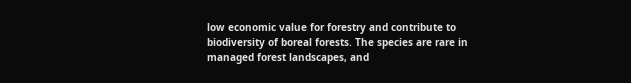low economic value for forestry and contribute to biodiversity of boreal forests. The species are rare in managed forest landscapes, and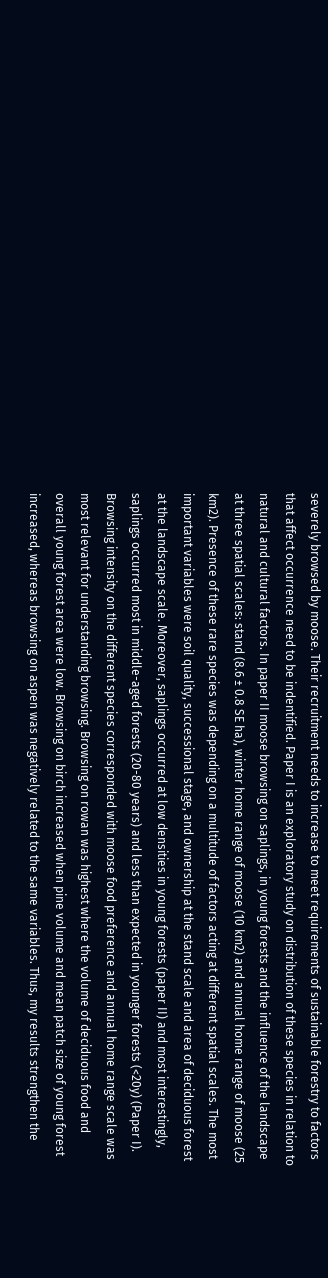severely browsed by moose. Their recruitment needs to increase to meet requirements of sustainable forestry to factors that affect occurrence need to be indentified. Paper I is an exploratory study on distribution of these species in relation to natural and cultural factors. In paper II moose browsing on saplings, in young forests and the influence of the landscape at three spatial scales: stand (8.6 ± 0.8 SE ha), winter home range of moose (10 km2) and annual home range of moose (25 km2). Presence of these rare species was depending on a multitude of factors acting at different spatial scales. The most important variables were soil quality, successional stage, and ownership at the stand scale and area of deciduous forest at the landscape scale. Moreover, saplings occurred at low densities in young forests (paper II) and most interestingly, saplings occurred most in middle-aged forests (20-80 years) and less than expected in younger forests (<20y) (Paper I). Browsing intensity on the different species corresponded with moose food preference and annual home range scale was most relevant for understanding browsing. Browsing on rowan was highest where the volume of deciduous food and overall young forest area were low. Browsing on birch increased when pine volume and mean patch size of young forest increased, whereas browsing on aspen was negatively related to the same variables. Thus, my results strengthen the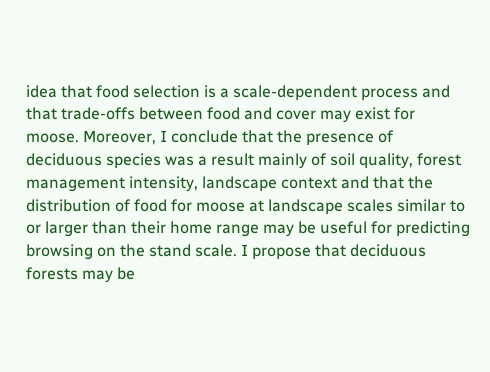idea that food selection is a scale-dependent process and that trade-offs between food and cover may exist for moose. Moreover, I conclude that the presence of deciduous species was a result mainly of soil quality, forest management intensity, landscape context and that the distribution of food for moose at landscape scales similar to or larger than their home range may be useful for predicting browsing on the stand scale. I propose that deciduous forests may be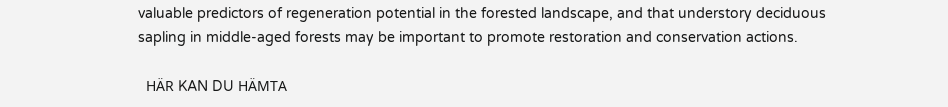valuable predictors of regeneration potential in the forested landscape, and that understory deciduous sapling in middle-aged forests may be important to promote restoration and conservation actions.

  HÄR KAN DU HÄMTA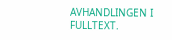AVHANDLINGEN I FULLTEXT.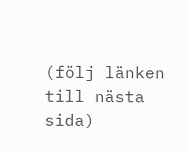(följ länken till nästa sida)